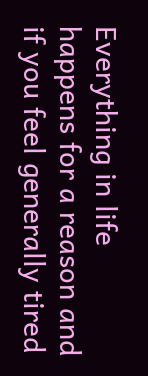Everything in life happens for a reason and if you feel generally tired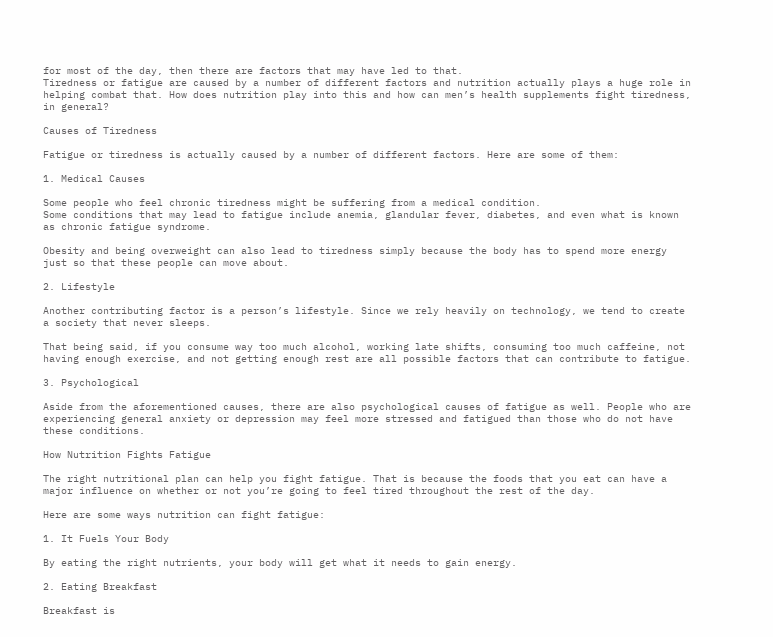for most of the day, then there are factors that may have led to that.
Tiredness or fatigue are caused by a number of different factors and nutrition actually plays a huge role in helping combat that. How does nutrition play into this and how can men’s health supplements fight tiredness, in general?

Causes of Tiredness

Fatigue or tiredness is actually caused by a number of different factors. Here are some of them:

1. Medical Causes

Some people who feel chronic tiredness might be suffering from a medical condition.
Some conditions that may lead to fatigue include anemia, glandular fever, diabetes, and even what is known as chronic fatigue syndrome.

Obesity and being overweight can also lead to tiredness simply because the body has to spend more energy just so that these people can move about.

2. Lifestyle

Another contributing factor is a person’s lifestyle. Since we rely heavily on technology, we tend to create a society that never sleeps.

That being said, if you consume way too much alcohol, working late shifts, consuming too much caffeine, not having enough exercise, and not getting enough rest are all possible factors that can contribute to fatigue.

3. Psychological

Aside from the aforementioned causes, there are also psychological causes of fatigue as well. People who are experiencing general anxiety or depression may feel more stressed and fatigued than those who do not have these conditions.

How Nutrition Fights Fatigue

The right nutritional plan can help you fight fatigue. That is because the foods that you eat can have a major influence on whether or not you’re going to feel tired throughout the rest of the day.

Here are some ways nutrition can fight fatigue:

1. It Fuels Your Body

By eating the right nutrients, your body will get what it needs to gain energy.

2. Eating Breakfast

Breakfast is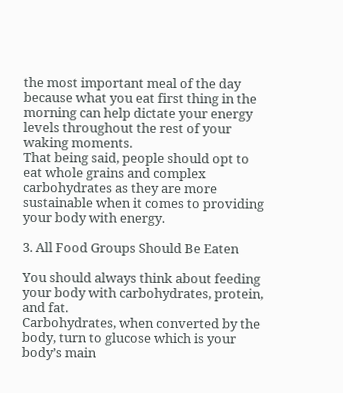the most important meal of the day because what you eat first thing in the morning can help dictate your energy levels throughout the rest of your waking moments.
That being said, people should opt to eat whole grains and complex carbohydrates as they are more sustainable when it comes to providing your body with energy.

3. All Food Groups Should Be Eaten

You should always think about feeding your body with carbohydrates, protein, and fat.
Carbohydrates, when converted by the body, turn to glucose which is your body’s main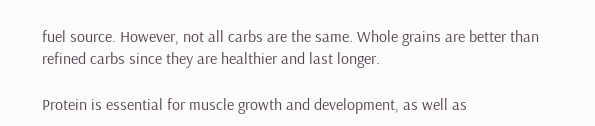fuel source. However, not all carbs are the same. Whole grains are better than refined carbs since they are healthier and last longer.

Protein is essential for muscle growth and development, as well as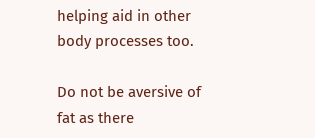helping aid in other body processes too.

Do not be aversive of fat as there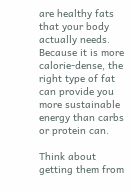are healthy fats that your body actually needs.
Because it is more calorie-dense, the right type of fat can provide you more sustainable energy than carbs or protein can.

Think about getting them from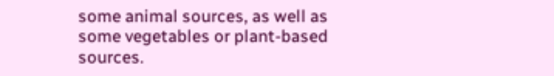some animal sources, as well as some vegetables or plant-based sources.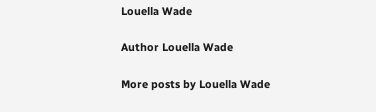Louella Wade

Author Louella Wade

More posts by Louella Wade